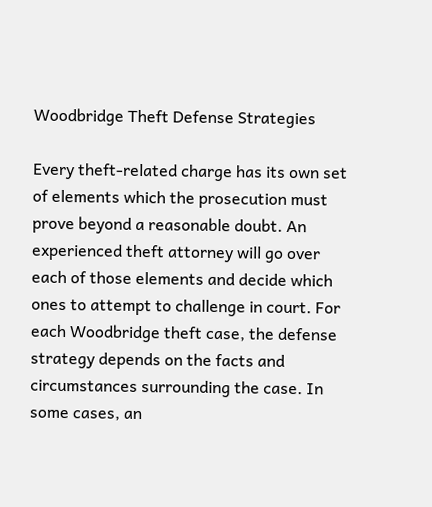Woodbridge Theft Defense Strategies

Every theft-related charge has its own set of elements which the prosecution must prove beyond a reasonable doubt. An experienced theft attorney will go over each of those elements and decide which ones to attempt to challenge in court. For each Woodbridge theft case, the defense strategy depends on the facts and circumstances surrounding the case. In some cases, an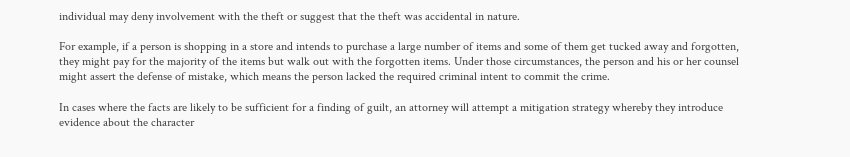individual may deny involvement with the theft or suggest that the theft was accidental in nature.

For example, if a person is shopping in a store and intends to purchase a large number of items and some of them get tucked away and forgotten, they might pay for the majority of the items but walk out with the forgotten items. Under those circumstances, the person and his or her counsel might assert the defense of mistake, which means the person lacked the required criminal intent to commit the crime.

In cases where the facts are likely to be sufficient for a finding of guilt, an attorney will attempt a mitigation strategy whereby they introduce evidence about the character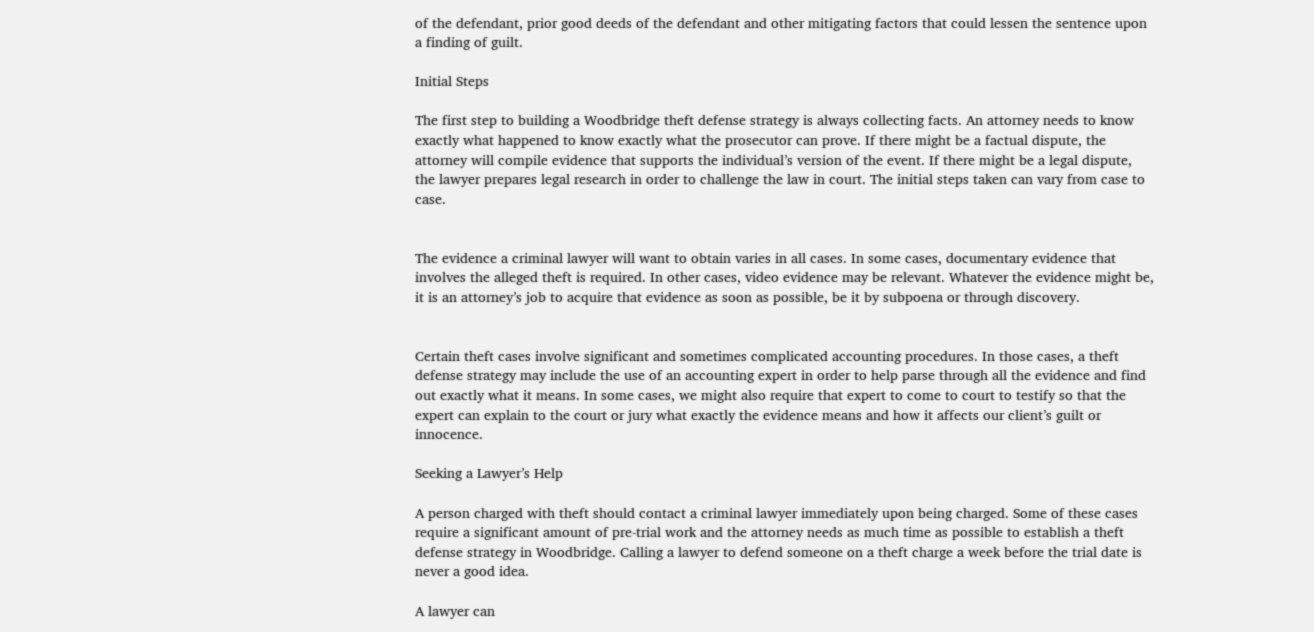of the defendant, prior good deeds of the defendant and other mitigating factors that could lessen the sentence upon a finding of guilt.

Initial Steps

The first step to building a Woodbridge theft defense strategy is always collecting facts. An attorney needs to know exactly what happened to know exactly what the prosecutor can prove. If there might be a factual dispute, the attorney will compile evidence that supports the individual’s version of the event. If there might be a legal dispute, the lawyer prepares legal research in order to challenge the law in court. The initial steps taken can vary from case to case.


The evidence a criminal lawyer will want to obtain varies in all cases. In some cases, documentary evidence that involves the alleged theft is required. In other cases, video evidence may be relevant. Whatever the evidence might be, it is an attorney’s job to acquire that evidence as soon as possible, be it by subpoena or through discovery.


Certain theft cases involve significant and sometimes complicated accounting procedures. In those cases, a theft defense strategy may include the use of an accounting expert in order to help parse through all the evidence and find out exactly what it means. In some cases, we might also require that expert to come to court to testify so that the expert can explain to the court or jury what exactly the evidence means and how it affects our client’s guilt or innocence.

Seeking a Lawyer’s Help

A person charged with theft should contact a criminal lawyer immediately upon being charged. Some of these cases require a significant amount of pre-trial work and the attorney needs as much time as possible to establish a theft defense strategy in Woodbridge. Calling a lawyer to defend someone on a theft charge a week before the trial date is never a good idea.

A lawyer can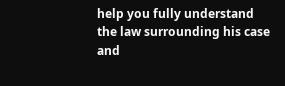help you fully understand the law surrounding his case and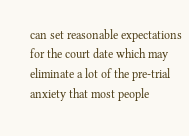can set reasonable expectations for the court date which may eliminate a lot of the pre-trial anxiety that most people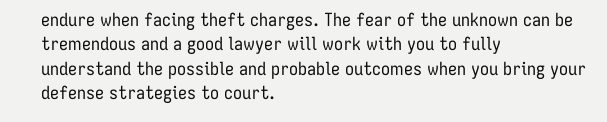endure when facing theft charges. The fear of the unknown can be tremendous and a good lawyer will work with you to fully understand the possible and probable outcomes when you bring your defense strategies to court.